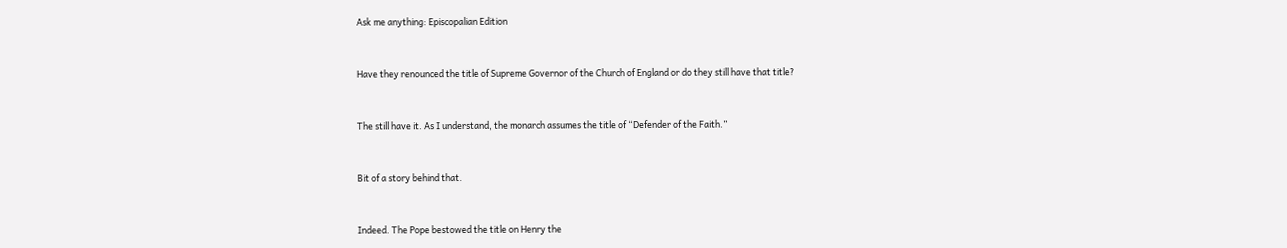Ask me anything: Episcopalian Edition


Have they renounced the title of Supreme Governor of the Church of England or do they still have that title?


The still have it. As I understand, the monarch assumes the title of “Defender of the Faith.”


Bit of a story behind that.


Indeed. The Pope bestowed the title on Henry the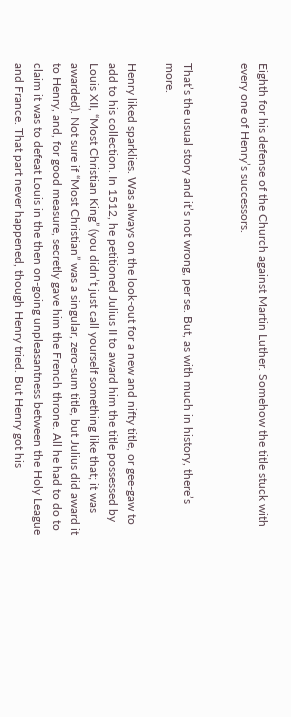Eighth for his defense of the Church against Martin Luther. Somehow the title stuck with every one of Henry’s successors.


That’s the usual story and it’s not wrong, per se. But, as with much in history, there’s more.

Henry liked sparklies. Was always on the look-out for a new and nifty title, or gee-gaw to add to his collection. In 1512, he petitioned Julius II to award him the title possessed by Louis XII, “Most Christian King” (you didn’t just call yourself something like that; it was awarded). Not sure if “Most Christian” was a singular, zero-sum title, but Julius did award it to Henry, and, for good measure, secretly gave him the French throne. All he had to do to claim it was to defeat Louis in the then on-going unpleasantness between the Holy League and France. That part never happened, though Henry tried. But Henry got his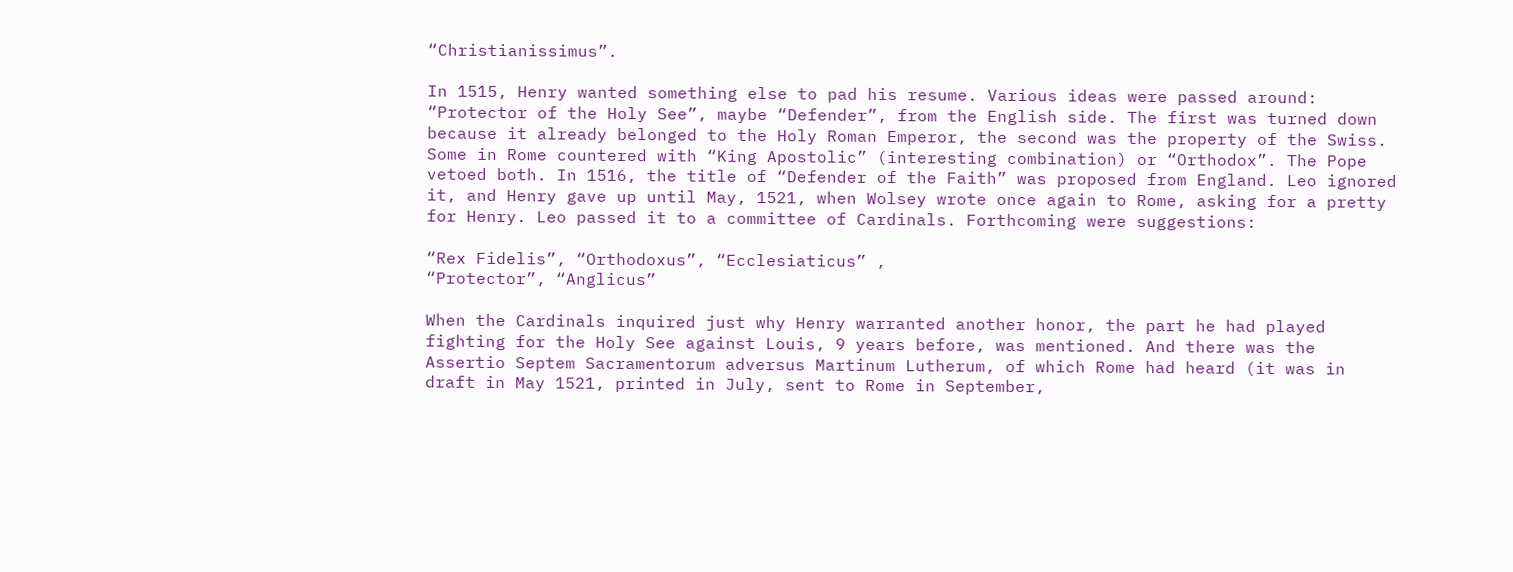“Christianissimus”.

In 1515, Henry wanted something else to pad his resume. Various ideas were passed around: “Protector of the Holy See”, maybe “Defender”, from the English side. The first was turned down because it already belonged to the Holy Roman Emperor, the second was the property of the Swiss. Some in Rome countered with “King Apostolic” (interesting combination) or “Orthodox”. The Pope vetoed both. In 1516, the title of “Defender of the Faith” was proposed from England. Leo ignored it, and Henry gave up until May, 1521, when Wolsey wrote once again to Rome, asking for a pretty for Henry. Leo passed it to a committee of Cardinals. Forthcoming were suggestions:

“Rex Fidelis”, “Orthodoxus”, “Ecclesiaticus” ,
“Protector”, “Anglicus”

When the Cardinals inquired just why Henry warranted another honor, the part he had played fighting for the Holy See against Louis, 9 years before, was mentioned. And there was the Assertio Septem Sacramentorum adversus Martinum Lutherum, of which Rome had heard (it was in draft in May 1521, printed in July, sent to Rome in September,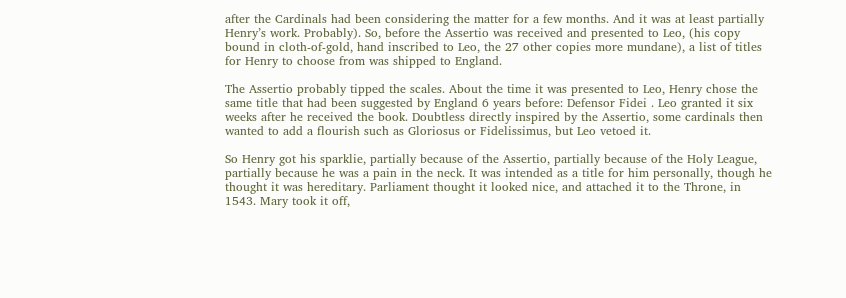after the Cardinals had been considering the matter for a few months. And it was at least partially Henry’s work. Probably). So, before the Assertio was received and presented to Leo, (his copy bound in cloth-of-gold, hand inscribed to Leo, the 27 other copies more mundane), a list of titles for Henry to choose from was shipped to England.

The Assertio probably tipped the scales. About the time it was presented to Leo, Henry chose the same title that had been suggested by England 6 years before: Defensor Fidei . Leo granted it six weeks after he received the book. Doubtless directly inspired by the Assertio, some cardinals then wanted to add a flourish such as Gloriosus or Fidelissimus, but Leo vetoed it.

So Henry got his sparklie, partially because of the Assertio, partially because of the Holy League, partially because he was a pain in the neck. It was intended as a title for him personally, though he thought it was hereditary. Parliament thought it looked nice, and attached it to the Throne, in 1543. Mary took it off,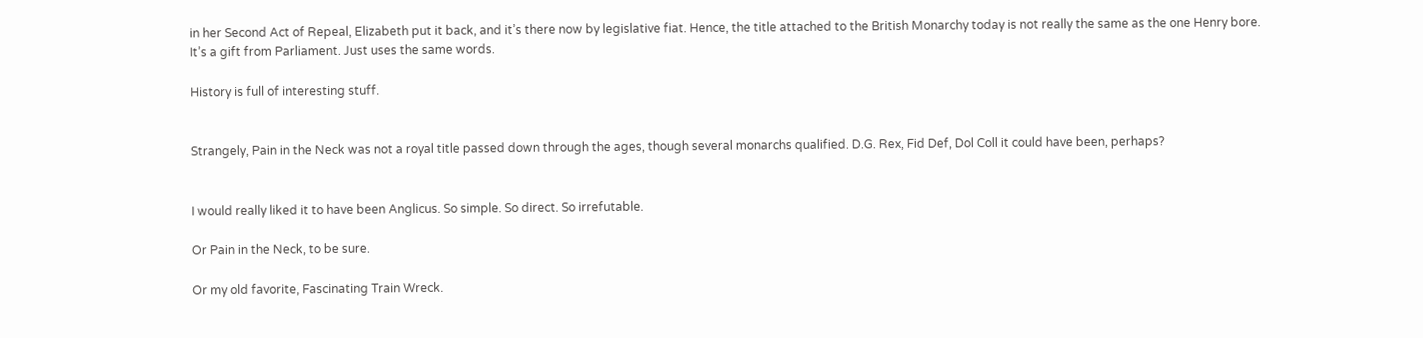in her Second Act of Repeal, Elizabeth put it back, and it’s there now by legislative fiat. Hence, the title attached to the British Monarchy today is not really the same as the one Henry bore. It’s a gift from Parliament. Just uses the same words.

History is full of interesting stuff.


Strangely, Pain in the Neck was not a royal title passed down through the ages, though several monarchs qualified. D.G. Rex, Fid Def, Dol Coll it could have been, perhaps?


I would really liked it to have been Anglicus. So simple. So direct. So irrefutable.

Or Pain in the Neck, to be sure.

Or my old favorite, Fascinating Train Wreck.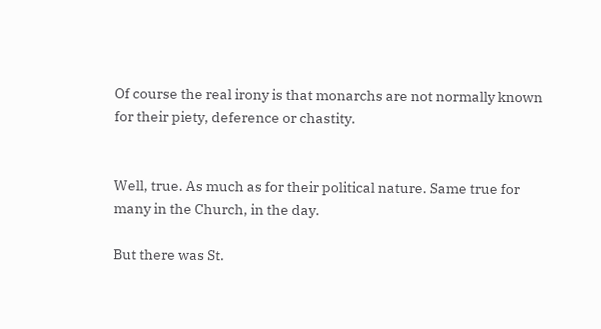Of course the real irony is that monarchs are not normally known for their piety, deference or chastity.


Well, true. As much as for their political nature. Same true for many in the Church, in the day.

But there was St.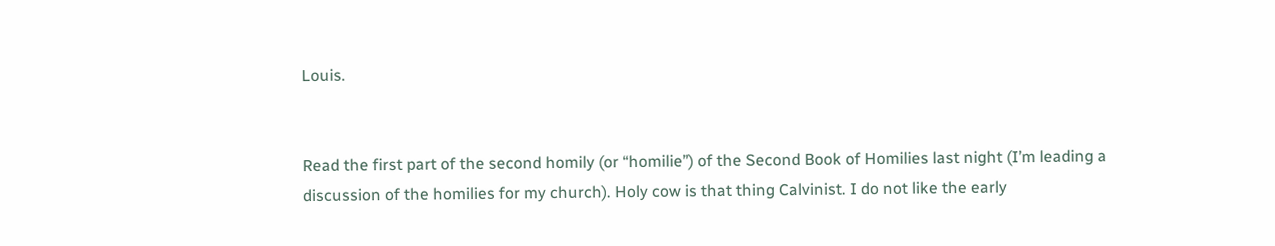Louis.


Read the first part of the second homily (or “homilie”) of the Second Book of Homilies last night (I’m leading a discussion of the homilies for my church). Holy cow is that thing Calvinist. I do not like the early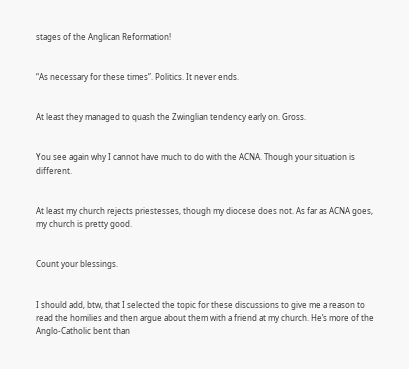stages of the Anglican Reformation!


“As necessary for these times”. Politics. It never ends.


At least they managed to quash the Zwinglian tendency early on. Gross.


You see again why I cannot have much to do with the ACNA. Though your situation is different.


At least my church rejects priestesses, though my diocese does not. As far as ACNA goes, my church is pretty good.


Count your blessings.


I should add, btw, that I selected the topic for these discussions to give me a reason to read the homilies and then argue about them with a friend at my church. He’s more of the Anglo-Catholic bent than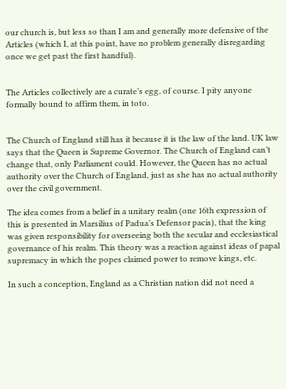our church is, but less so than I am and generally more defensive of the Articles (which I, at this point, have no problem generally disregarding once we get past the first handful).


The Articles collectively are a curate’s egg, of course. I pity anyone formally bound to affirm them, in toto.


The Church of England still has it because it is the law of the land. UK law says that the Queen is Supreme Governor. The Church of England can’t change that, only Parliament could. However, the Queen has no actual authority over the Church of England, just as she has no actual authority over the civil government.

The idea comes from a belief in a unitary realm (one 16th expression of this is presented in Marsilius of Padua’s Defensor pacis), that the king was given responsibility for overseeing both the secular and ecclesiastical governance of his realm. This theory was a reaction against ideas of papal supremacy in which the popes claimed power to remove kings, etc.

In such a conception, England as a Christian nation did not need a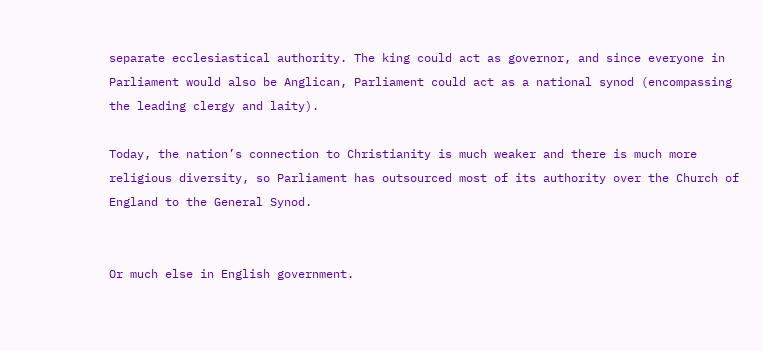separate ecclesiastical authority. The king could act as governor, and since everyone in Parliament would also be Anglican, Parliament could act as a national synod (encompassing the leading clergy and laity).

Today, the nation’s connection to Christianity is much weaker and there is much more religious diversity, so Parliament has outsourced most of its authority over the Church of England to the General Synod.


Or much else in English government.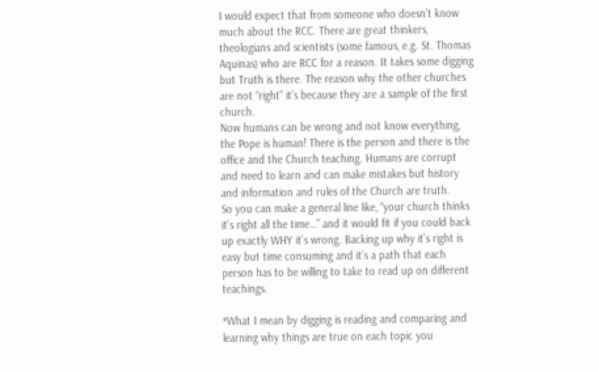I would expect that from someone who doesn’t know much about the RCC. There are great thinkers, theologians and scientists (some famous, e.g. St. Thomas Aquinas) who are RCC for a reason. It takes some digging but Truth is there. The reason why the other churches are not “right” it’s because they are a sample of the first church.
Now humans can be wrong and not know everything, the Pope is human! There is the person and there is the office and the Church teaching. Humans are corrupt and need to learn and can make mistakes but history and information and rules of the Church are truth.
So you can make a general line like, “your church thinks it’s right all the time…” and it would fit if you could back up exactly WHY it’s wrong. Backing up why it’s right is easy but time consuming and it’s a path that each person has to be willing to take to read up on different teachings.

*What I mean by digging is reading and comparing and learning why things are true on each topic you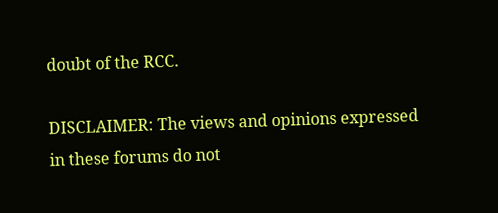doubt of the RCC.

DISCLAIMER: The views and opinions expressed in these forums do not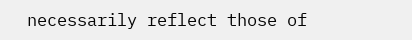necessarily reflect those of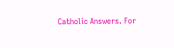Catholic Answers. For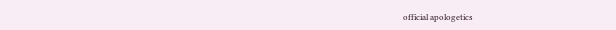official apologetics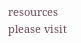resources please visit